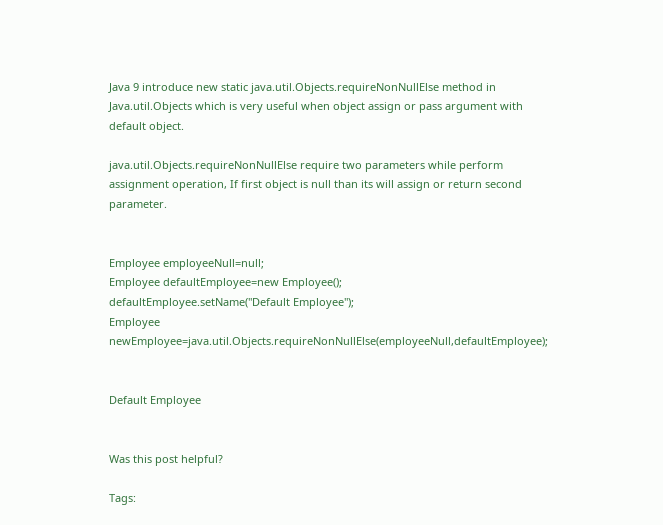Java 9 introduce new static java.util.Objects.requireNonNullElse method in Java.util.Objects which is very useful when object assign or pass argument with default object.

java.util.Objects.requireNonNullElse require two parameters while perform assignment operation, If first object is null than its will assign or return second parameter.


Employee employeeNull=null;
Employee defaultEmployee=new Employee();
defaultEmployee.setName("Default Employee");
Employee newEmployee=java.util.Objects.requireNonNullElse(employeeNull,defaultEmployee);


Default Employee


Was this post helpful?

Tags: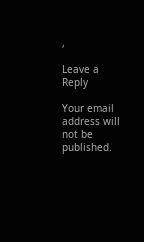,

Leave a Reply

Your email address will not be published.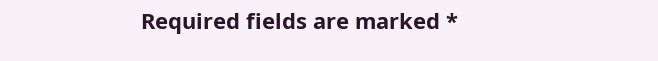Required fields are marked *